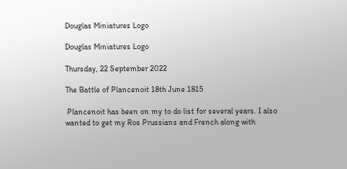Douglas Miniatures Logo

Douglas Miniatures Logo

Thursday, 22 September 2022

The Battle of Plancenoit 18th June 1815

 Plancenoit has been on my to do list for several years. I also wanted to get my Ros Prussians and French along with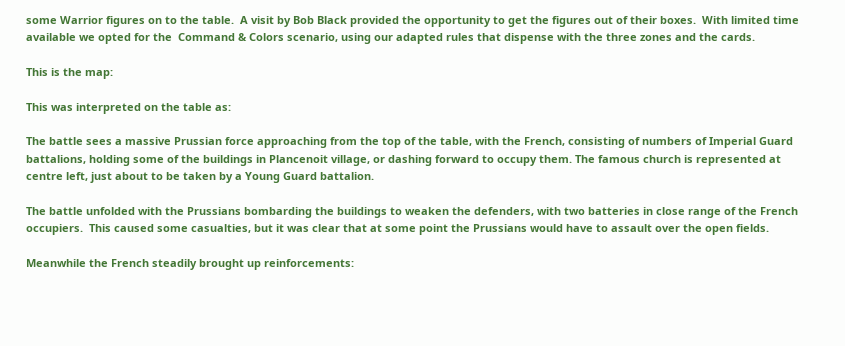some Warrior figures on to the table.  A visit by Bob Black provided the opportunity to get the figures out of their boxes.  With limited time available we opted for the  Command & Colors scenario, using our adapted rules that dispense with the three zones and the cards.

This is the map:

This was interpreted on the table as:

The battle sees a massive Prussian force approaching from the top of the table, with the French, consisting of numbers of Imperial Guard battalions, holding some of the buildings in Plancenoit village, or dashing forward to occupy them. The famous church is represented at centre left, just about to be taken by a Young Guard battalion.

The battle unfolded with the Prussians bombarding the buildings to weaken the defenders, with two batteries in close range of the French occupiers.  This caused some casualties, but it was clear that at some point the Prussians would have to assault over the open fields.

Meanwhile the French steadily brought up reinforcements: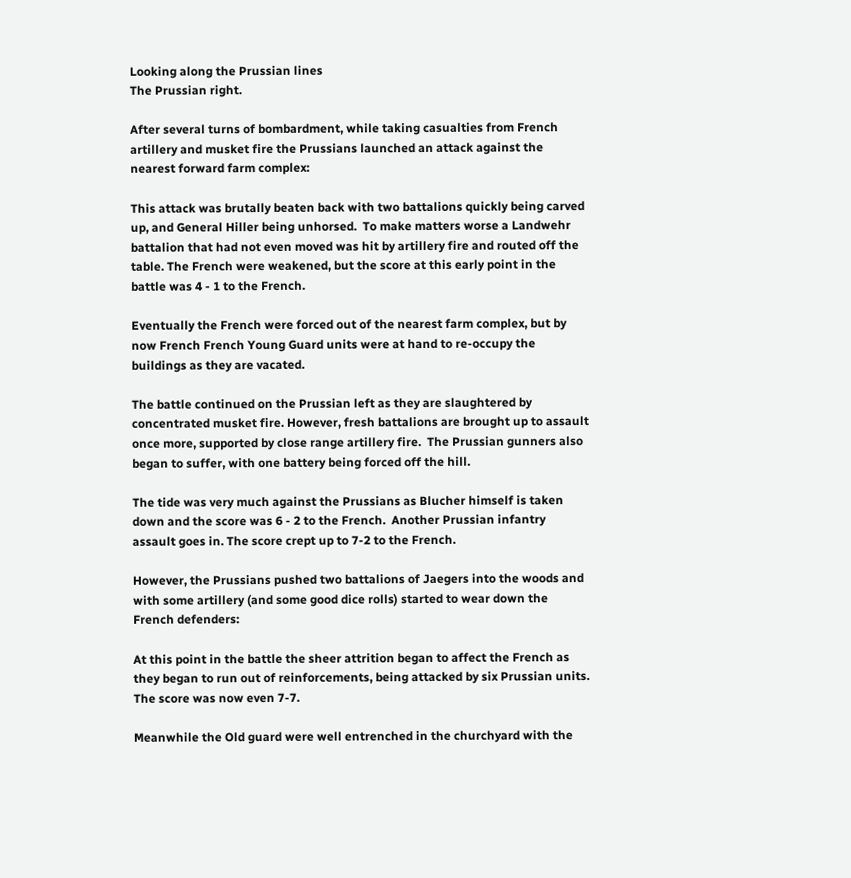Looking along the Prussian lines
The Prussian right.

After several turns of bombardment, while taking casualties from French artillery and musket fire the Prussians launched an attack against the nearest forward farm complex:

This attack was brutally beaten back with two battalions quickly being carved up, and General Hiller being unhorsed.  To make matters worse a Landwehr battalion that had not even moved was hit by artillery fire and routed off the table. The French were weakened, but the score at this early point in the battle was 4 - 1 to the French.

Eventually the French were forced out of the nearest farm complex, but by now French French Young Guard units were at hand to re-occupy the buildings as they are vacated.

The battle continued on the Prussian left as they are slaughtered by concentrated musket fire. However, fresh battalions are brought up to assault once more, supported by close range artillery fire.  The Prussian gunners also began to suffer, with one battery being forced off the hill.

The tide was very much against the Prussians as Blucher himself is taken down and the score was 6 - 2 to the French.  Another Prussian infantry assault goes in. The score crept up to 7-2 to the French.

However, the Prussians pushed two battalions of Jaegers into the woods and with some artillery (and some good dice rolls) started to wear down the French defenders:

At this point in the battle the sheer attrition began to affect the French as they began to run out of reinforcements, being attacked by six Prussian units. The score was now even 7-7.

Meanwhile the Old guard were well entrenched in the churchyard with the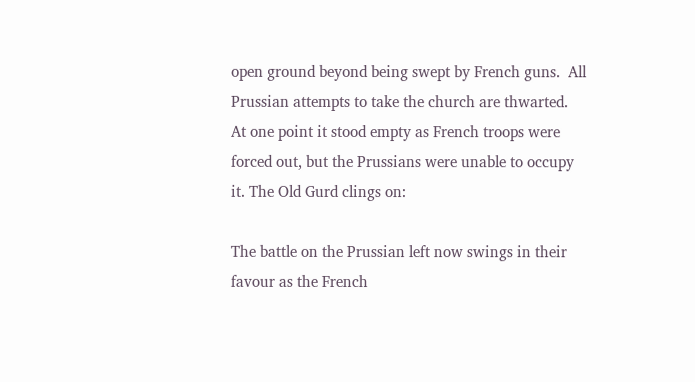open ground beyond being swept by French guns.  All Prussian attempts to take the church are thwarted.  At one point it stood empty as French troops were forced out, but the Prussians were unable to occupy it. The Old Gurd clings on:

The battle on the Prussian left now swings in their favour as the French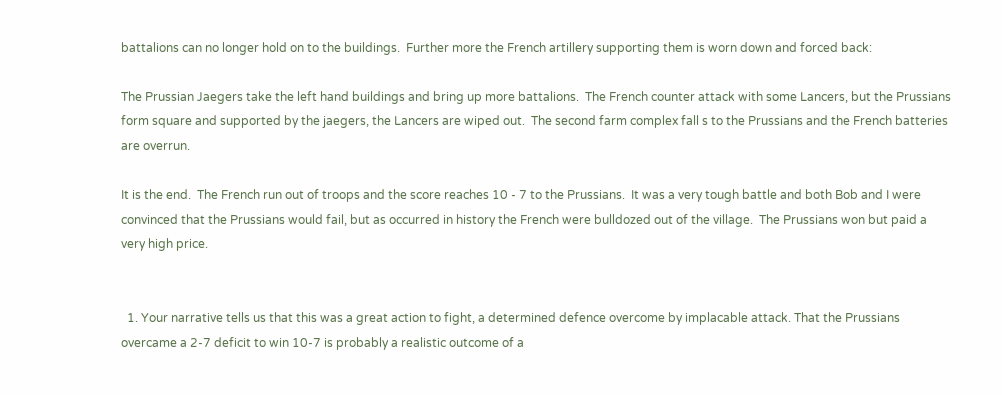battalions can no longer hold on to the buildings.  Further more the French artillery supporting them is worn down and forced back:

The Prussian Jaegers take the left hand buildings and bring up more battalions.  The French counter attack with some Lancers, but the Prussians form square and supported by the jaegers, the Lancers are wiped out.  The second farm complex fall s to the Prussians and the French batteries are overrun.

It is the end.  The French run out of troops and the score reaches 10 - 7 to the Prussians.  It was a very tough battle and both Bob and I were convinced that the Prussians would fail, but as occurred in history the French were bulldozed out of the village.  The Prussians won but paid a very high price.


  1. Your narrative tells us that this was a great action to fight, a determined defence overcome by implacable attack. That the Prussians overcame a 2-7 deficit to win 10-7 is probably a realistic outcome of a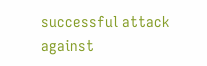successful attack against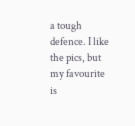a tough defence. I like the pics, but my favourite is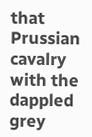that Prussian cavalry with the dappled grey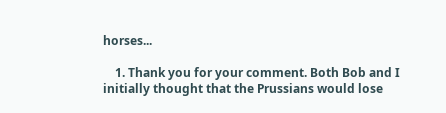horses...

    1. Thank you for your comment. Both Bob and I initially thought that the Prussians would lose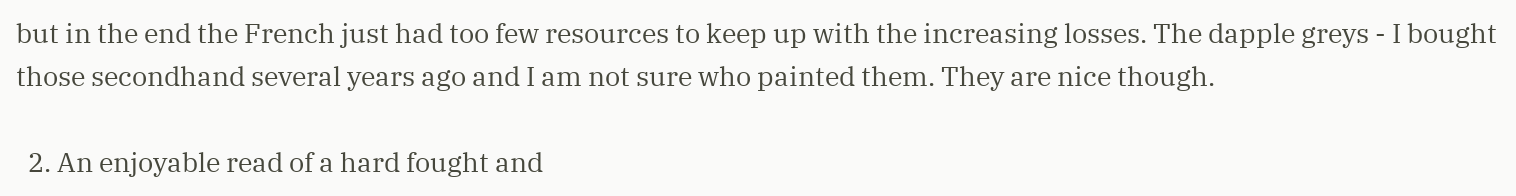but in the end the French just had too few resources to keep up with the increasing losses. The dapple greys - I bought those secondhand several years ago and I am not sure who painted them. They are nice though.

  2. An enjoyable read of a hard fought and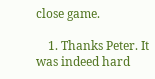close game.

    1. Thanks Peter. It was indeed hard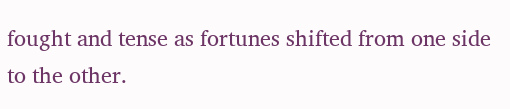fought and tense as fortunes shifted from one side to the other.